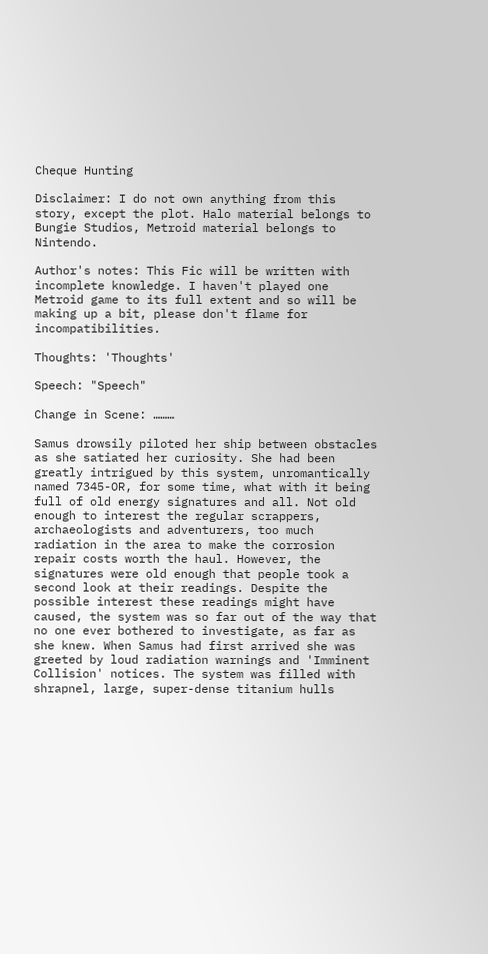Cheque Hunting

Disclaimer: I do not own anything from this story, except the plot. Halo material belongs to Bungie Studios, Metroid material belongs to Nintendo.

Author's notes: This Fic will be written with incomplete knowledge. I haven't played one Metroid game to its full extent and so will be making up a bit, please don't flame for incompatibilities.

Thoughts: 'Thoughts'

Speech: "Speech"

Change in Scene: ………

Samus drowsily piloted her ship between obstacles as she satiated her curiosity. She had been greatly intrigued by this system, unromantically named 7345-OR, for some time, what with it being full of old energy signatures and all. Not old enough to interest the regular scrappers, archaeologists and adventurers, too much radiation in the area to make the corrosion repair costs worth the haul. However, the signatures were old enough that people took a second look at their readings. Despite the possible interest these readings might have caused, the system was so far out of the way that no one ever bothered to investigate, as far as she knew. When Samus had first arrived she was greeted by loud radiation warnings and 'Imminent Collision' notices. The system was filled with shrapnel, large, super-dense titanium hulls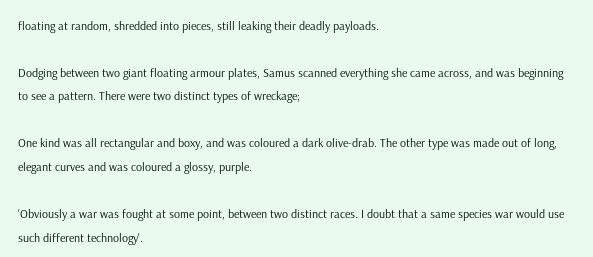floating at random, shredded into pieces, still leaking their deadly payloads.

Dodging between two giant floating armour plates, Samus scanned everything she came across, and was beginning to see a pattern. There were two distinct types of wreckage;

One kind was all rectangular and boxy, and was coloured a dark olive-drab. The other type was made out of long, elegant curves and was coloured a glossy, purple.

'Obviously a war was fought at some point, between two distinct races. I doubt that a same species war would use such different technology'.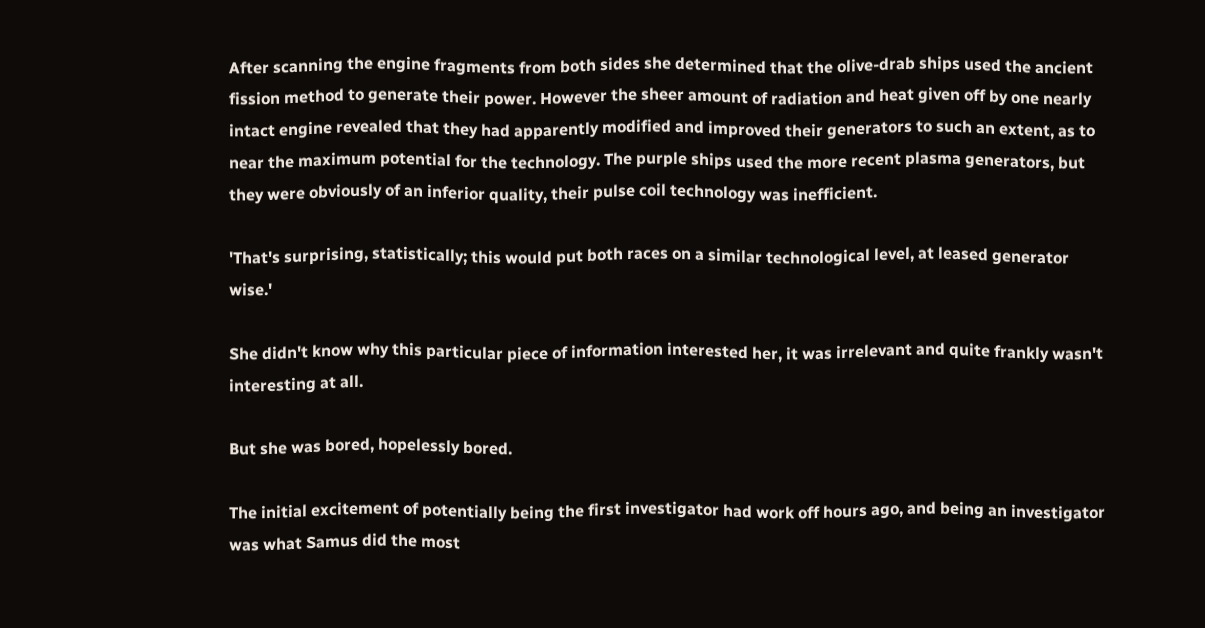After scanning the engine fragments from both sides she determined that the olive-drab ships used the ancient fission method to generate their power. However the sheer amount of radiation and heat given off by one nearly intact engine revealed that they had apparently modified and improved their generators to such an extent, as to near the maximum potential for the technology. The purple ships used the more recent plasma generators, but they were obviously of an inferior quality, their pulse coil technology was inefficient.

'That's surprising, statistically; this would put both races on a similar technological level, at leased generator wise.'

She didn't know why this particular piece of information interested her, it was irrelevant and quite frankly wasn't interesting at all.

But she was bored, hopelessly bored.

The initial excitement of potentially being the first investigator had work off hours ago, and being an investigator was what Samus did the most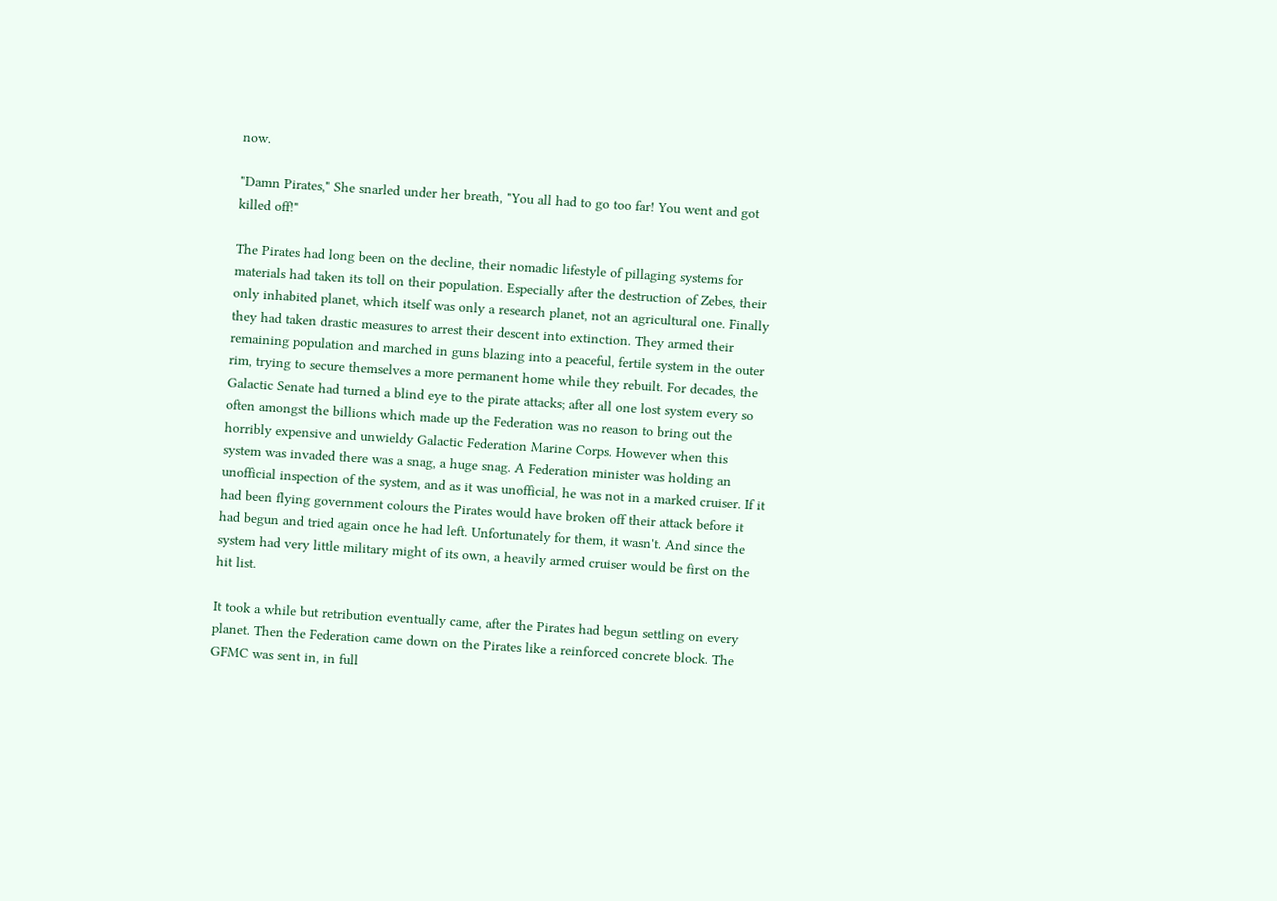now.

"Damn Pirates," She snarled under her breath, "You all had to go too far! You went and got killed off!"

The Pirates had long been on the decline, their nomadic lifestyle of pillaging systems for materials had taken its toll on their population. Especially after the destruction of Zebes, their only inhabited planet, which itself was only a research planet, not an agricultural one. Finally they had taken drastic measures to arrest their descent into extinction. They armed their remaining population and marched in guns blazing into a peaceful, fertile system in the outer rim, trying to secure themselves a more permanent home while they rebuilt. For decades, the Galactic Senate had turned a blind eye to the pirate attacks; after all one lost system every so often amongst the billions which made up the Federation was no reason to bring out the horribly expensive and unwieldy Galactic Federation Marine Corps. However when this system was invaded there was a snag, a huge snag. A Federation minister was holding an unofficial inspection of the system, and as it was unofficial, he was not in a marked cruiser. If it had been flying government colours the Pirates would have broken off their attack before it had begun and tried again once he had left. Unfortunately for them, it wasn't. And since the system had very little military might of its own, a heavily armed cruiser would be first on the hit list.

It took a while but retribution eventually came, after the Pirates had begun settling on every planet. Then the Federation came down on the Pirates like a reinforced concrete block. The GFMC was sent in, in full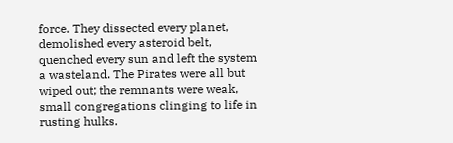force. They dissected every planet, demolished every asteroid belt, quenched every sun and left the system a wasteland. The Pirates were all but wiped out; the remnants were weak, small congregations clinging to life in rusting hulks.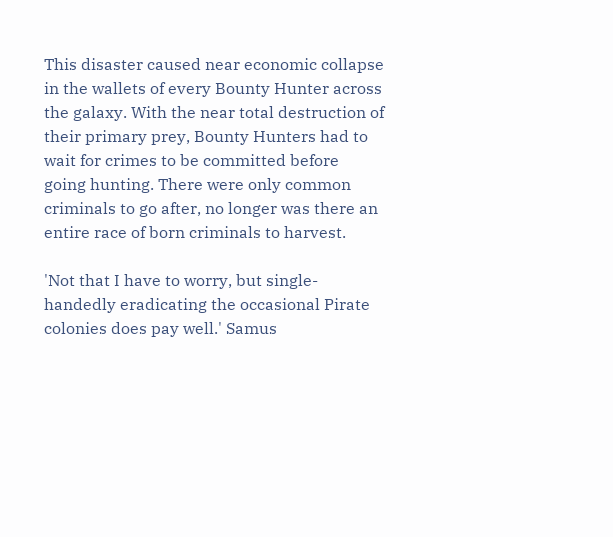This disaster caused near economic collapse in the wallets of every Bounty Hunter across the galaxy. With the near total destruction of their primary prey, Bounty Hunters had to wait for crimes to be committed before going hunting. There were only common criminals to go after, no longer was there an entire race of born criminals to harvest.

'Not that I have to worry, but single-handedly eradicating the occasional Pirate colonies does pay well.' Samus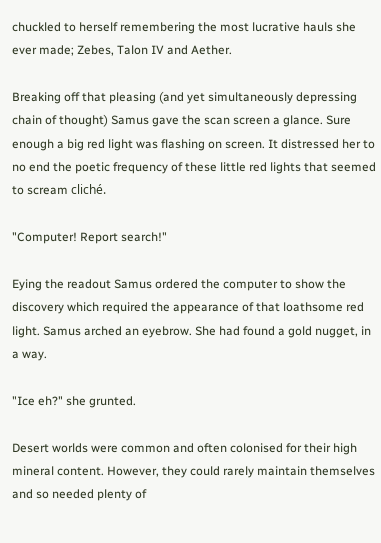chuckled to herself remembering the most lucrative hauls she ever made; Zebes, Talon IV and Aether.

Breaking off that pleasing (and yet simultaneously depressing chain of thought) Samus gave the scan screen a glance. Sure enough a big red light was flashing on screen. It distressed her to no end the poetic frequency of these little red lights that seemed to scream cliché.

"Computer! Report search!"

Eying the readout Samus ordered the computer to show the discovery which required the appearance of that loathsome red light. Samus arched an eyebrow. She had found a gold nugget, in a way.

"Ice eh?" she grunted.

Desert worlds were common and often colonised for their high mineral content. However, they could rarely maintain themselves and so needed plenty of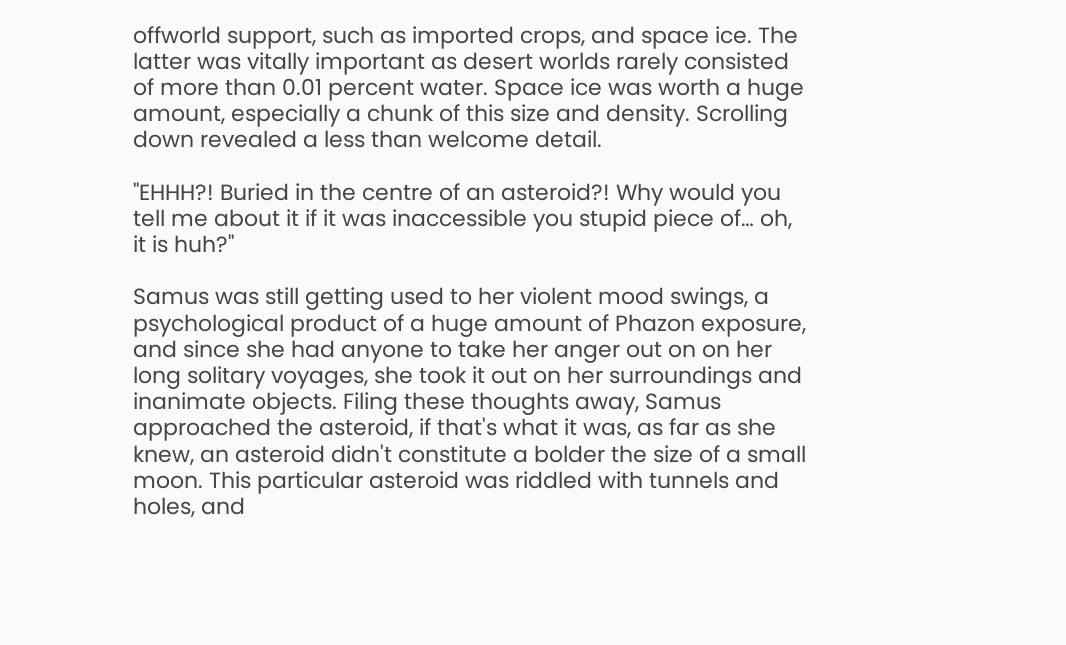offworld support, such as imported crops, and space ice. The latter was vitally important as desert worlds rarely consisted of more than 0.01 percent water. Space ice was worth a huge amount, especially a chunk of this size and density. Scrolling down revealed a less than welcome detail.

"EHHH?! Buried in the centre of an asteroid?! Why would you tell me about it if it was inaccessible you stupid piece of… oh, it is huh?"

Samus was still getting used to her violent mood swings, a psychological product of a huge amount of Phazon exposure, and since she had anyone to take her anger out on on her long solitary voyages, she took it out on her surroundings and inanimate objects. Filing these thoughts away, Samus approached the asteroid, if that's what it was, as far as she knew, an asteroid didn't constitute a bolder the size of a small moon. This particular asteroid was riddled with tunnels and holes, and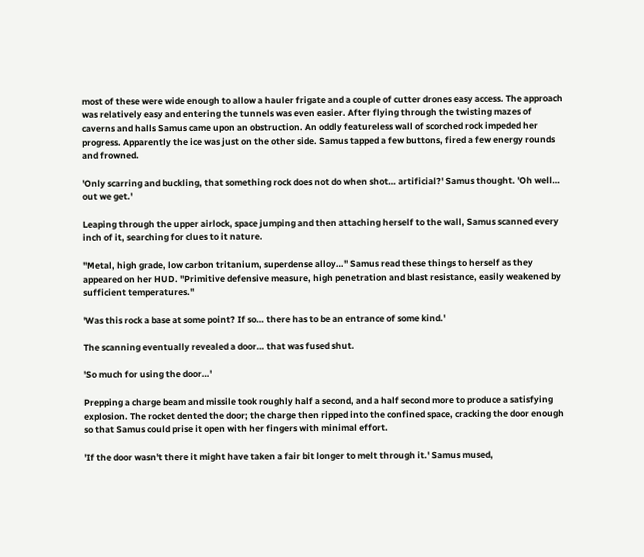most of these were wide enough to allow a hauler frigate and a couple of cutter drones easy access. The approach was relatively easy and entering the tunnels was even easier. After flying through the twisting mazes of caverns and halls Samus came upon an obstruction. An oddly featureless wall of scorched rock impeded her progress. Apparently the ice was just on the other side. Samus tapped a few buttons, fired a few energy rounds and frowned.

'Only scarring and buckling, that something rock does not do when shot… artificial?' Samus thought. 'Oh well… out we get.'

Leaping through the upper airlock, space jumping and then attaching herself to the wall, Samus scanned every inch of it, searching for clues to it nature.

"Metal, high grade, low carbon tritanium, superdense alloy…" Samus read these things to herself as they appeared on her HUD. "Primitive defensive measure, high penetration and blast resistance, easily weakened by sufficient temperatures."

'Was this rock a base at some point? If so… there has to be an entrance of some kind.'

The scanning eventually revealed a door… that was fused shut.

'So much for using the door…'

Prepping a charge beam and missile took roughly half a second, and a half second more to produce a satisfying explosion. The rocket dented the door; the charge then ripped into the confined space, cracking the door enough so that Samus could prise it open with her fingers with minimal effort.

'If the door wasn't there it might have taken a fair bit longer to melt through it.' Samus mused,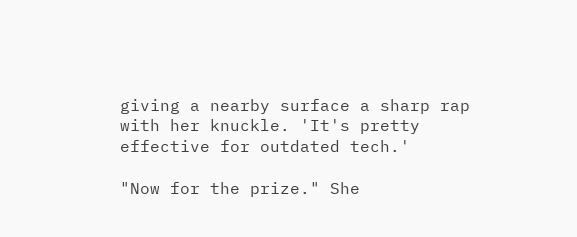giving a nearby surface a sharp rap with her knuckle. 'It's pretty effective for outdated tech.'

"Now for the prize." She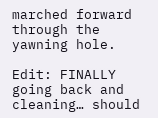marched forward through the yawning hole.

Edit: FINALLY going back and cleaning… should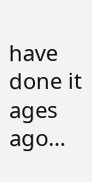have done it ages ago…